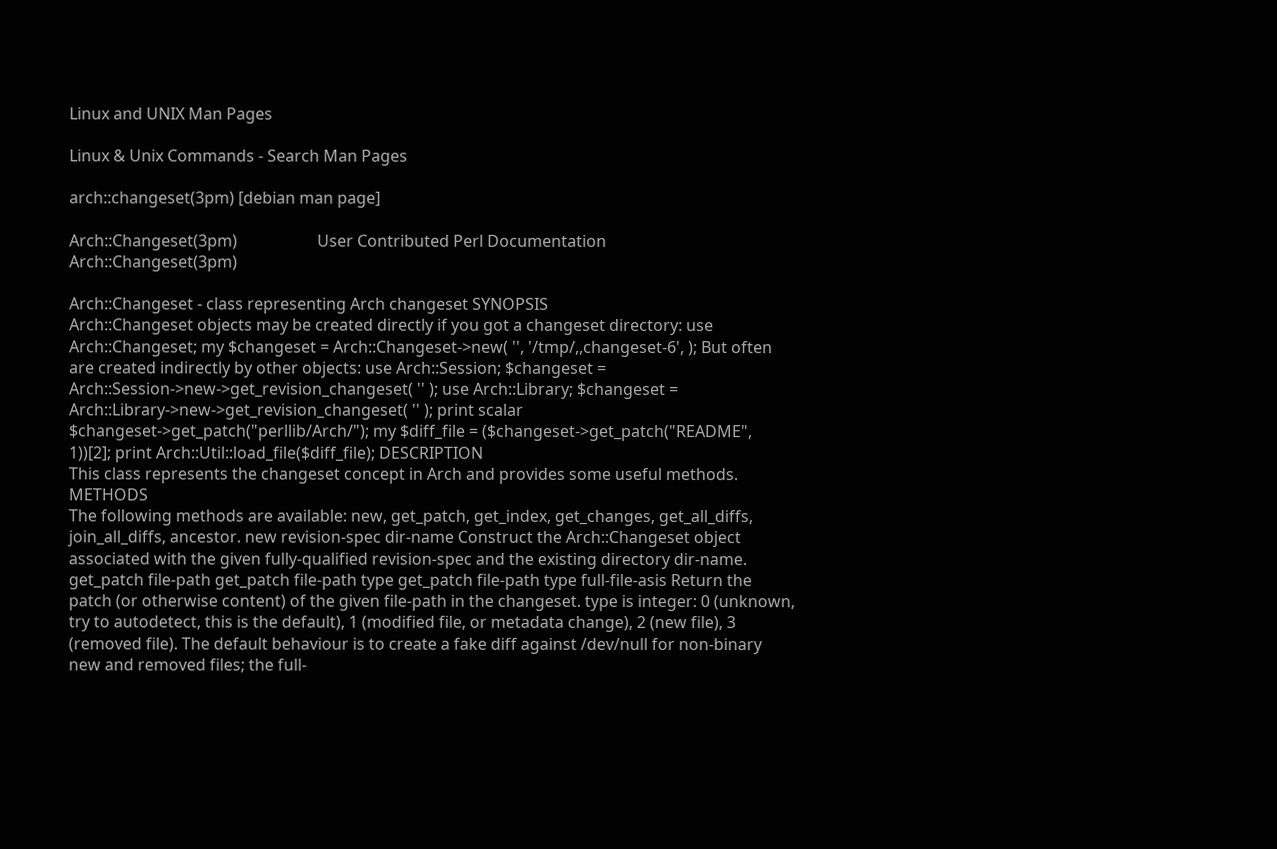Linux and UNIX Man Pages

Linux & Unix Commands - Search Man Pages

arch::changeset(3pm) [debian man page]

Arch::Changeset(3pm)                    User Contributed Perl Documentation                   Arch::Changeset(3pm)

Arch::Changeset - class representing Arch changeset SYNOPSIS
Arch::Changeset objects may be created directly if you got a changeset directory: use Arch::Changeset; my $changeset = Arch::Changeset->new( '', '/tmp/,,changeset-6', ); But often are created indirectly by other objects: use Arch::Session; $changeset = Arch::Session->new->get_revision_changeset( '' ); use Arch::Library; $changeset = Arch::Library->new->get_revision_changeset( '' ); print scalar $changeset->get_patch("perllib/Arch/"); my $diff_file = ($changeset->get_patch("README", 1))[2]; print Arch::Util::load_file($diff_file); DESCRIPTION
This class represents the changeset concept in Arch and provides some useful methods. METHODS
The following methods are available: new, get_patch, get_index, get_changes, get_all_diffs, join_all_diffs, ancestor. new revision-spec dir-name Construct the Arch::Changeset object associated with the given fully-qualified revision-spec and the existing directory dir-name. get_patch file-path get_patch file-path type get_patch file-path type full-file-asis Return the patch (or otherwise content) of the given file-path in the changeset. type is integer: 0 (unknown, try to autodetect, this is the default), 1 (modified file, or metadata change), 2 (new file), 3 (removed file). The default behaviour is to create a fake diff against /dev/null for non-binary new and removed files; the full-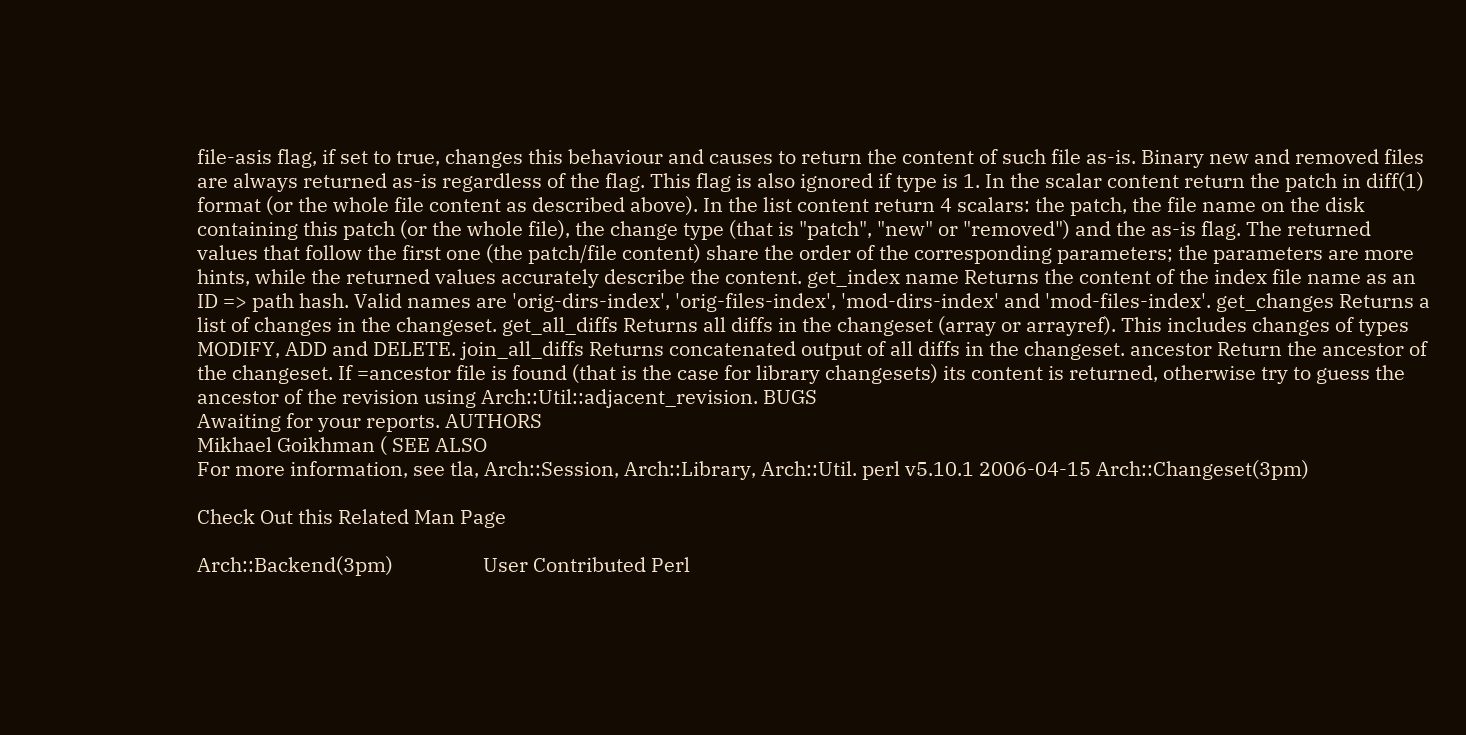file-asis flag, if set to true, changes this behaviour and causes to return the content of such file as-is. Binary new and removed files are always returned as-is regardless of the flag. This flag is also ignored if type is 1. In the scalar content return the patch in diff(1) format (or the whole file content as described above). In the list content return 4 scalars: the patch, the file name on the disk containing this patch (or the whole file), the change type (that is "patch", "new" or "removed") and the as-is flag. The returned values that follow the first one (the patch/file content) share the order of the corresponding parameters; the parameters are more hints, while the returned values accurately describe the content. get_index name Returns the content of the index file name as an ID => path hash. Valid names are 'orig-dirs-index', 'orig-files-index', 'mod-dirs-index' and 'mod-files-index'. get_changes Returns a list of changes in the changeset. get_all_diffs Returns all diffs in the changeset (array or arrayref). This includes changes of types MODIFY, ADD and DELETE. join_all_diffs Returns concatenated output of all diffs in the changeset. ancestor Return the ancestor of the changeset. If =ancestor file is found (that is the case for library changesets) its content is returned, otherwise try to guess the ancestor of the revision using Arch::Util::adjacent_revision. BUGS
Awaiting for your reports. AUTHORS
Mikhael Goikhman ( SEE ALSO
For more information, see tla, Arch::Session, Arch::Library, Arch::Util. perl v5.10.1 2006-04-15 Arch::Changeset(3pm)

Check Out this Related Man Page

Arch::Backend(3pm)                  User Contributed Perl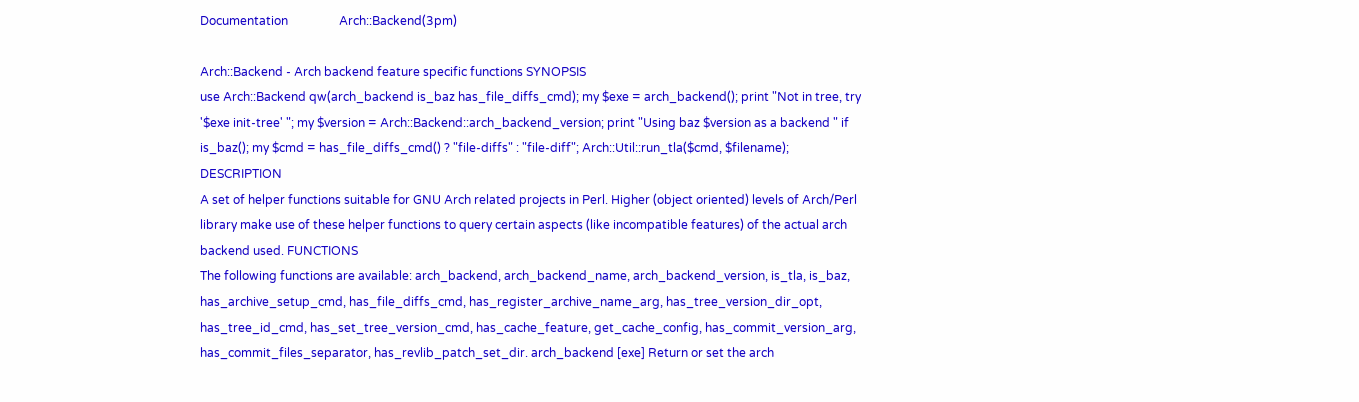Documentation                 Arch::Backend(3pm)

Arch::Backend - Arch backend feature specific functions SYNOPSIS
use Arch::Backend qw(arch_backend is_baz has_file_diffs_cmd); my $exe = arch_backend(); print "Not in tree, try '$exe init-tree' "; my $version = Arch::Backend::arch_backend_version; print "Using baz $version as a backend " if is_baz(); my $cmd = has_file_diffs_cmd() ? "file-diffs" : "file-diff"; Arch::Util::run_tla($cmd, $filename); DESCRIPTION
A set of helper functions suitable for GNU Arch related projects in Perl. Higher (object oriented) levels of Arch/Perl library make use of these helper functions to query certain aspects (like incompatible features) of the actual arch backend used. FUNCTIONS
The following functions are available: arch_backend, arch_backend_name, arch_backend_version, is_tla, is_baz, has_archive_setup_cmd, has_file_diffs_cmd, has_register_archive_name_arg, has_tree_version_dir_opt, has_tree_id_cmd, has_set_tree_version_cmd, has_cache_feature, get_cache_config, has_commit_version_arg, has_commit_files_separator, has_revlib_patch_set_dir. arch_backend [exe] Return or set the arch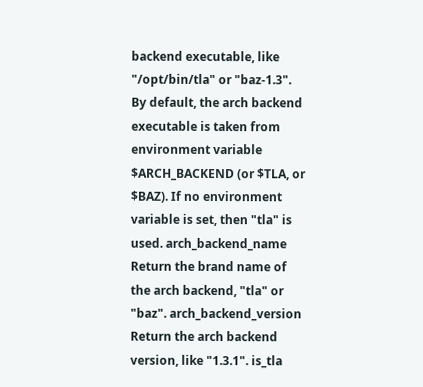backend executable, like "/opt/bin/tla" or "baz-1.3". By default, the arch backend executable is taken from environment variable $ARCH_BACKEND (or $TLA, or $BAZ). If no environment variable is set, then "tla" is used. arch_backend_name Return the brand name of the arch backend, "tla" or "baz". arch_backend_version Return the arch backend version, like "1.3.1". is_tla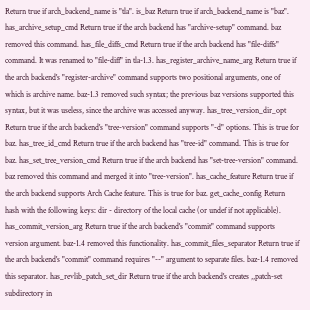Return true if arch_backend_name is "tla". is_baz Return true if arch_backend_name is "baz". has_archive_setup_cmd Return true if the arch backend has "archive-setup" command. baz removed this command. has_file_diffs_cmd Return true if the arch backend has "file-diffs" command. It was renamed to "file-diff" in tla-1.3. has_register_archive_name_arg Return true if the arch backend's "register-archive" command supports two positional arguments, one of which is archive name. baz-1.3 removed such syntax; the previous baz versions supported this syntax, but it was useless, since the archive was accessed anyway. has_tree_version_dir_opt Return true if the arch backend's "tree-version" command supports "-d" options. This is true for baz. has_tree_id_cmd Return true if the arch backend has "tree-id" command. This is true for baz. has_set_tree_version_cmd Return true if the arch backend has "set-tree-version" command. baz removed this command and merged it into "tree-version". has_cache_feature Return true if the arch backend supports Arch Cache feature. This is true for baz. get_cache_config Return hash with the following keys: dir - directory of the local cache (or undef if not applicable). has_commit_version_arg Return true if the arch backend's "commit" command supports version argument. baz-1.4 removed this functionality. has_commit_files_separator Return true if the arch backend's "commit" command requires "--" argument to separate files. baz-1.4 removed this separator. has_revlib_patch_set_dir Return true if the arch backend's creates ,,patch-set subdirectory in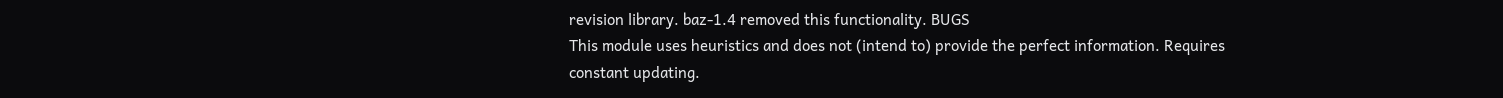revision library. baz-1.4 removed this functionality. BUGS
This module uses heuristics and does not (intend to) provide the perfect information. Requires constant updating.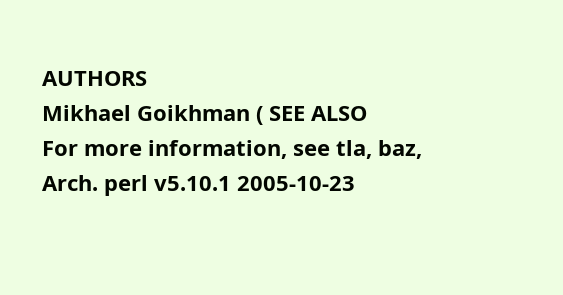AUTHORS
Mikhael Goikhman ( SEE ALSO
For more information, see tla, baz, Arch. perl v5.10.1 2005-10-23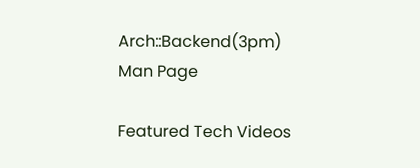Arch::Backend(3pm)
Man Page

Featured Tech Videos